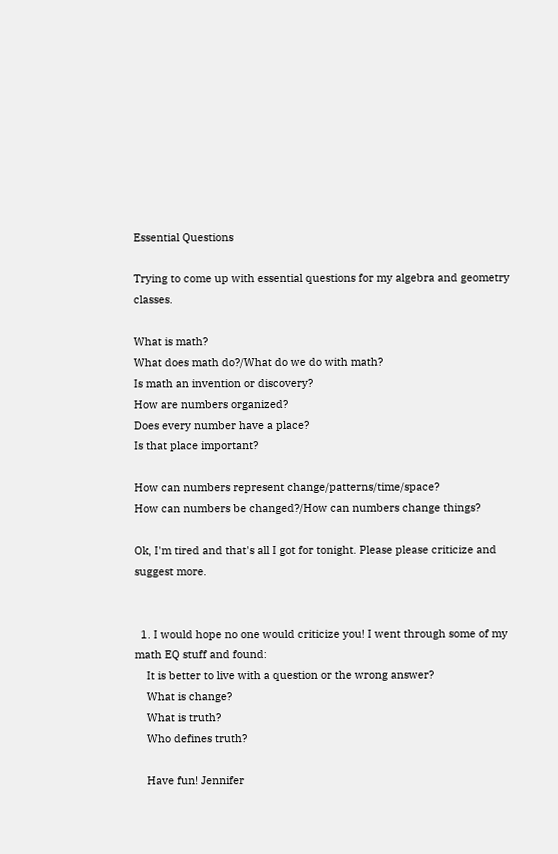Essential Questions

Trying to come up with essential questions for my algebra and geometry classes.

What is math?
What does math do?/What do we do with math?
Is math an invention or discovery?
How are numbers organized?
Does every number have a place?
Is that place important?

How can numbers represent change/patterns/time/space?
How can numbers be changed?/How can numbers change things?

Ok, I'm tired and that's all I got for tonight. Please please criticize and suggest more.


  1. I would hope no one would criticize you! I went through some of my math EQ stuff and found:
    It is better to live with a question or the wrong answer?
    What is change?
    What is truth?
    Who defines truth?

    Have fun! Jennifer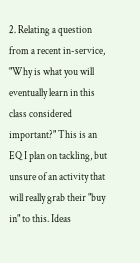2. Relating a question from a recent in-service, "Why is what you will eventually learn in this class considered important?" This is an EQ I plan on tackling, but unsure of an activity that will really grab their "buy in" to this. Ideas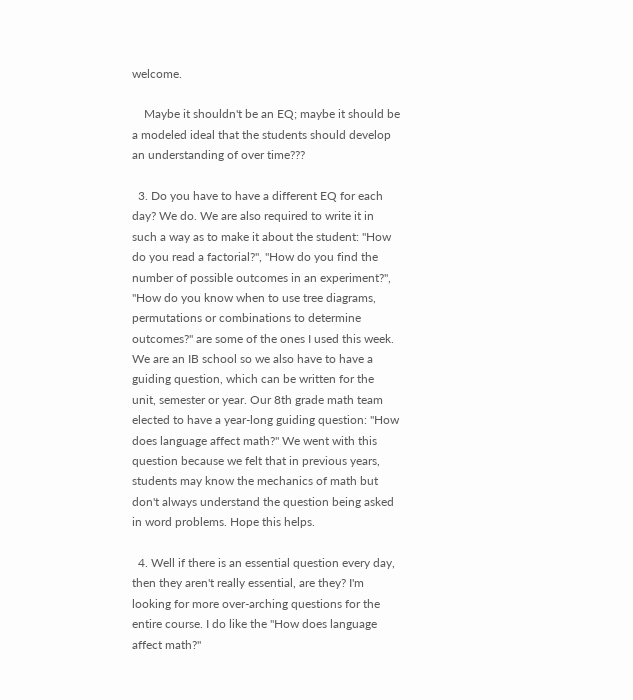welcome.

    Maybe it shouldn't be an EQ; maybe it should be a modeled ideal that the students should develop an understanding of over time???

  3. Do you have to have a different EQ for each day? We do. We are also required to write it in such a way as to make it about the student: "How do you read a factorial?", "How do you find the number of possible outcomes in an experiment?", "How do you know when to use tree diagrams, permutations or combinations to determine outcomes?" are some of the ones I used this week. We are an IB school so we also have to have a guiding question, which can be written for the unit, semester or year. Our 8th grade math team elected to have a year-long guiding question: "How does language affect math?" We went with this question because we felt that in previous years, students may know the mechanics of math but don't always understand the question being asked in word problems. Hope this helps.

  4. Well if there is an essential question every day, then they aren't really essential, are they? I'm looking for more over-arching questions for the entire course. I do like the "How does language affect math?"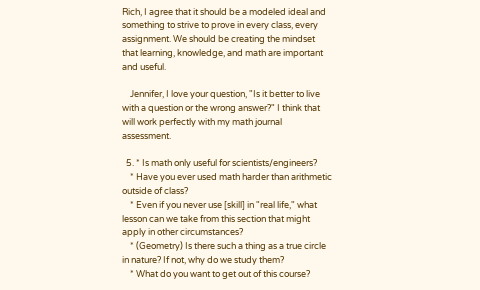Rich, I agree that it should be a modeled ideal and something to strive to prove in every class, every assignment. We should be creating the mindset that learning, knowledge, and math are important and useful.

    Jennifer, I love your question, "Is it better to live with a question or the wrong answer?" I think that will work perfectly with my math journal assessment.

  5. * Is math only useful for scientists/engineers?
    * Have you ever used math harder than arithmetic outside of class?
    * Even if you never use [skill] in "real life," what lesson can we take from this section that might apply in other circumstances?
    * (Geometry) Is there such a thing as a true circle in nature? If not, why do we study them?
    * What do you want to get out of this course?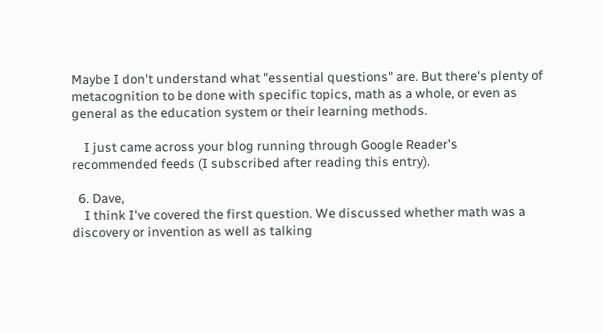Maybe I don't understand what "essential questions" are. But there's plenty of metacognition to be done with specific topics, math as a whole, or even as general as the education system or their learning methods.

    I just came across your blog running through Google Reader's recommended feeds (I subscribed after reading this entry).

  6. Dave,
    I think I've covered the first question. We discussed whether math was a discovery or invention as well as talking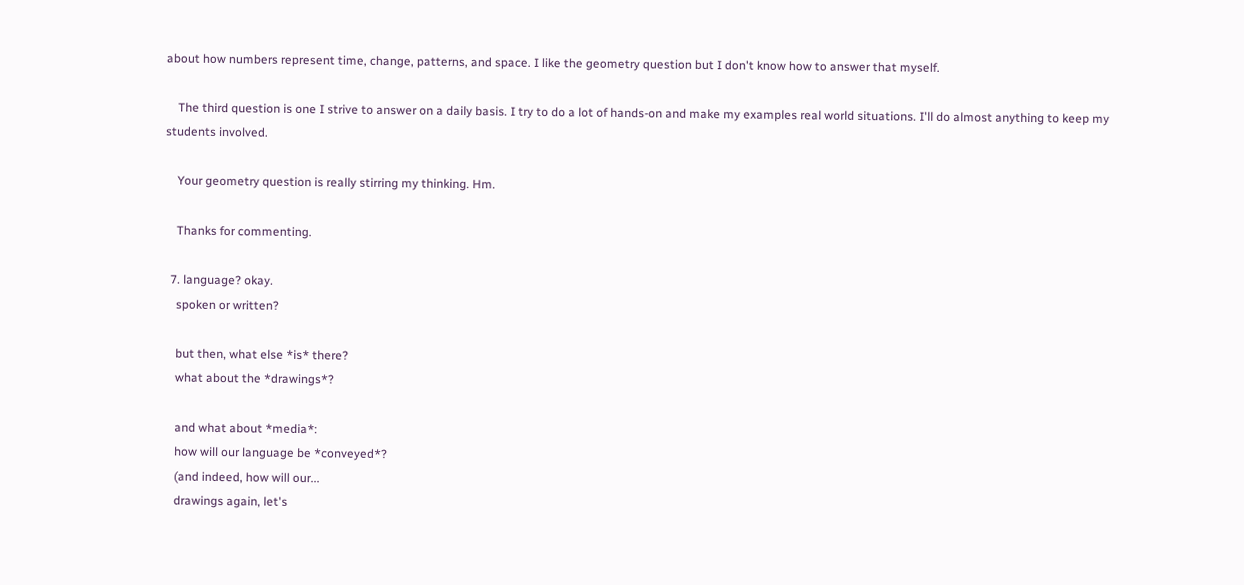about how numbers represent time, change, patterns, and space. I like the geometry question but I don't know how to answer that myself.

    The third question is one I strive to answer on a daily basis. I try to do a lot of hands-on and make my examples real world situations. I'll do almost anything to keep my students involved.

    Your geometry question is really stirring my thinking. Hm.

    Thanks for commenting.

  7. language? okay.
    spoken or written?

    but then, what else *is* there?
    what about the *drawings*?

    and what about *media*:
    how will our language be *conveyed*?
    (and indeed, how will our...
    drawings again, let's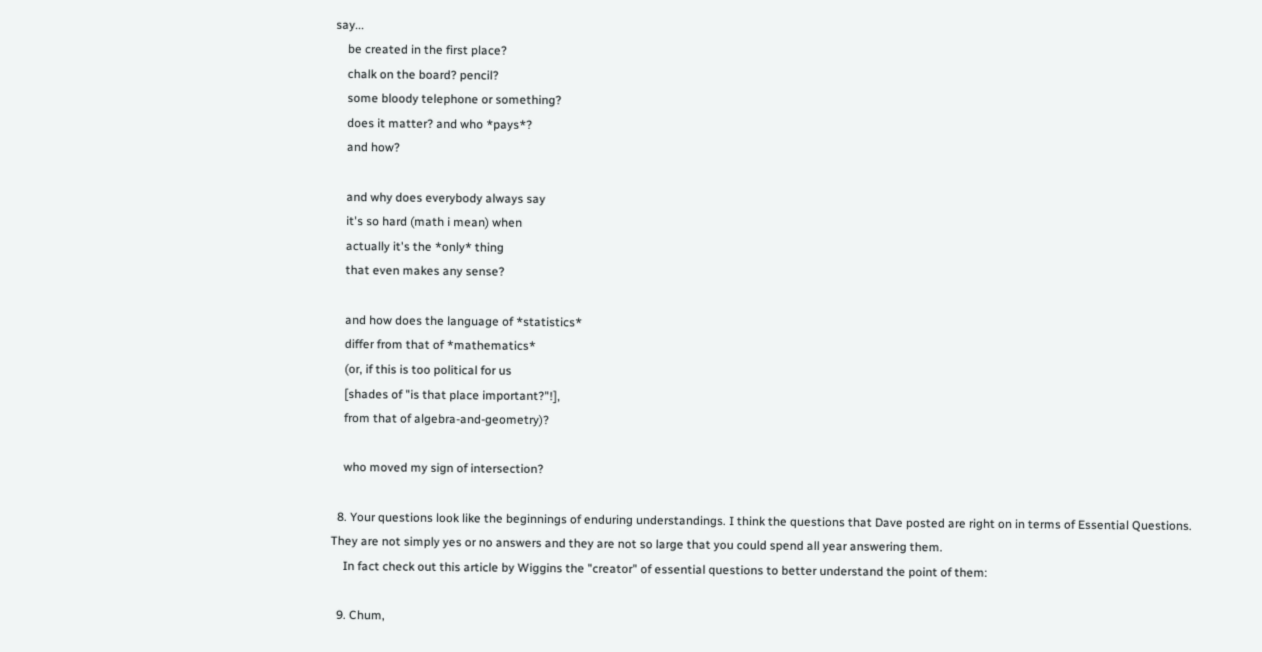say...
    be created in the first place?
    chalk on the board? pencil?
    some bloody telephone or something?
    does it matter? and who *pays*?
    and how?

    and why does everybody always say
    it's so hard (math i mean) when
    actually it's the *only* thing
    that even makes any sense?

    and how does the language of *statistics*
    differ from that of *mathematics*
    (or, if this is too political for us
    [shades of "is that place important?"!],
    from that of algebra-and-geometry)?

    who moved my sign of intersection?

  8. Your questions look like the beginnings of enduring understandings. I think the questions that Dave posted are right on in terms of Essential Questions. They are not simply yes or no answers and they are not so large that you could spend all year answering them.
    In fact check out this article by Wiggins the "creator" of essential questions to better understand the point of them:

  9. Chum,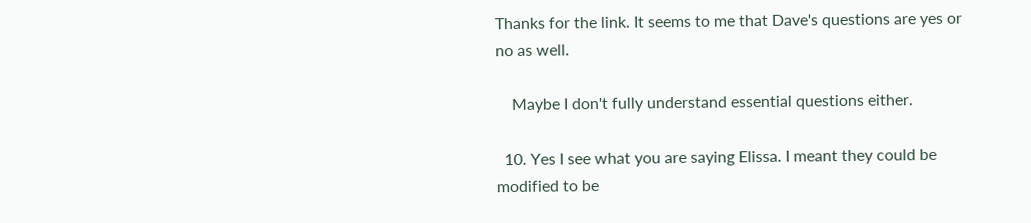Thanks for the link. It seems to me that Dave's questions are yes or no as well.

    Maybe I don't fully understand essential questions either.

  10. Yes I see what you are saying Elissa. I meant they could be modified to be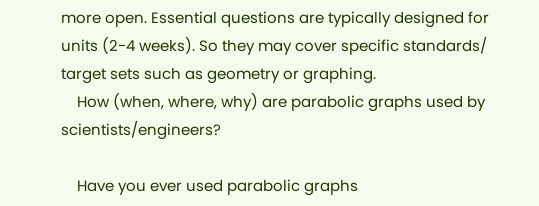more open. Essential questions are typically designed for units (2-4 weeks). So they may cover specific standards/ target sets such as geometry or graphing.
    How (when, where, why) are parabolic graphs used by scientists/engineers?

    Have you ever used parabolic graphs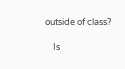outside of class?

    Is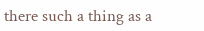there such a thing as a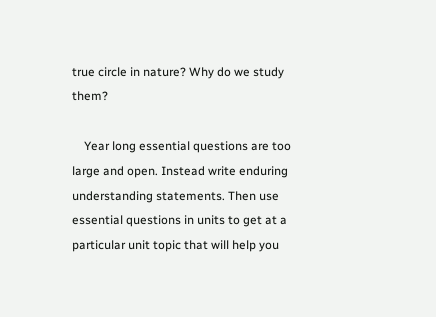true circle in nature? Why do we study them?

    Year long essential questions are too large and open. Instead write enduring understanding statements. Then use essential questions in units to get at a particular unit topic that will help you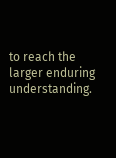to reach the larger enduring understanding.